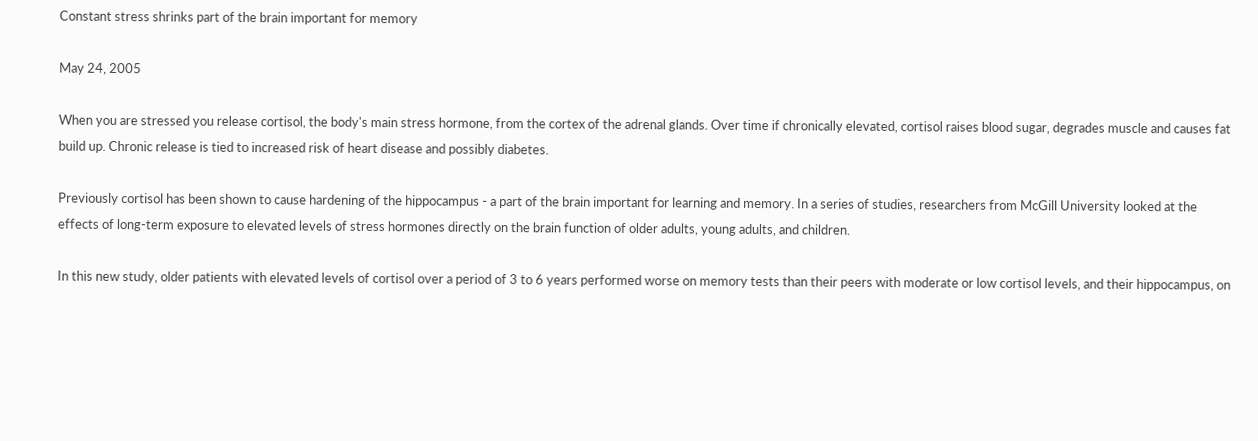Constant stress shrinks part of the brain important for memory

May 24, 2005

When you are stressed you release cortisol, the body's main stress hormone, from the cortex of the adrenal glands. Over time if chronically elevated, cortisol raises blood sugar, degrades muscle and causes fat build up. Chronic release is tied to increased risk of heart disease and possibly diabetes.

Previously cortisol has been shown to cause hardening of the hippocampus - a part of the brain important for learning and memory. In a series of studies, researchers from McGill University looked at the effects of long-term exposure to elevated levels of stress hormones directly on the brain function of older adults, young adults, and children.

In this new study, older patients with elevated levels of cortisol over a period of 3 to 6 years performed worse on memory tests than their peers with moderate or low cortisol levels, and their hippocampus, on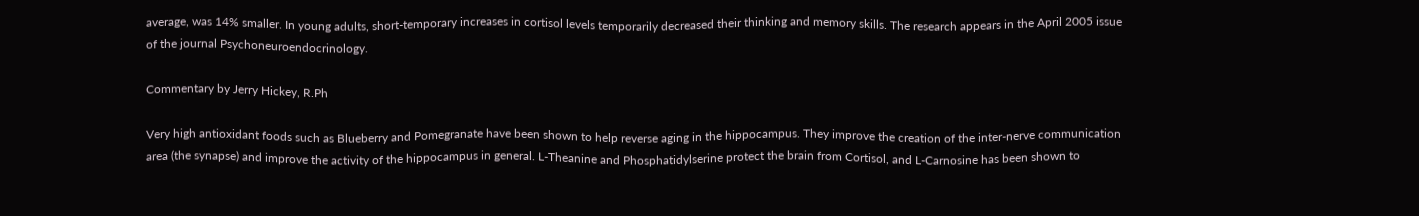average, was 14% smaller. In young adults, short-temporary increases in cortisol levels temporarily decreased their thinking and memory skills. The research appears in the April 2005 issue of the journal Psychoneuroendocrinology.

Commentary by Jerry Hickey, R.Ph

Very high antioxidant foods such as Blueberry and Pomegranate have been shown to help reverse aging in the hippocampus. They improve the creation of the inter-nerve communication area (the synapse) and improve the activity of the hippocampus in general. L-Theanine and Phosphatidylserine protect the brain from Cortisol, and L-Carnosine has been shown to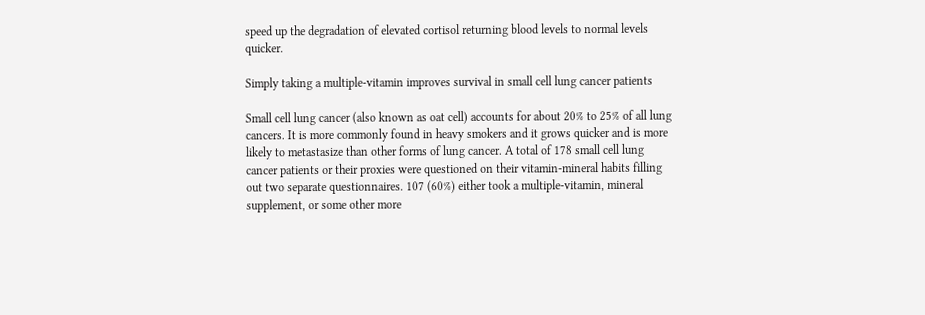speed up the degradation of elevated cortisol returning blood levels to normal levels quicker.

Simply taking a multiple-vitamin improves survival in small cell lung cancer patients

Small cell lung cancer (also known as oat cell) accounts for about 20% to 25% of all lung cancers. It is more commonly found in heavy smokers and it grows quicker and is more likely to metastasize than other forms of lung cancer. A total of 178 small cell lung cancer patients or their proxies were questioned on their vitamin-mineral habits filling out two separate questionnaires. 107 (60%) either took a multiple-vitamin, mineral supplement, or some other more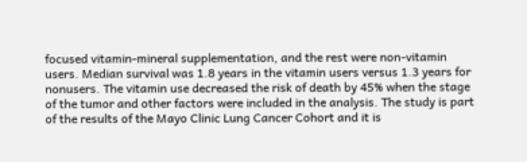focused vitamin-mineral supplementation, and the rest were non-vitamin users. Median survival was 1.8 years in the vitamin users versus 1.3 years for nonusers. The vitamin use decreased the risk of death by 45% when the stage of the tumor and other factors were included in the analysis. The study is part of the results of the Mayo Clinic Lung Cancer Cohort and it is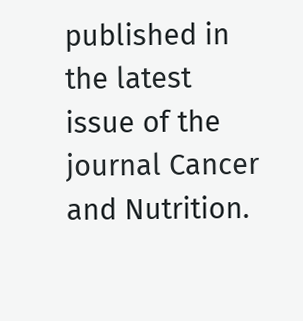published in the latest issue of the journal Cancer and Nutrition.